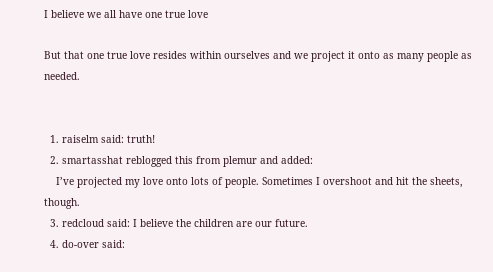I believe we all have one true love

But that one true love resides within ourselves and we project it onto as many people as needed.


  1. raiselm said: truth!
  2. smartasshat reblogged this from plemur and added:
    I’ve projected my love onto lots of people. Sometimes I overshoot and hit the sheets, though.
  3. redcloud said: I believe the children are our future.
  4. do-over said: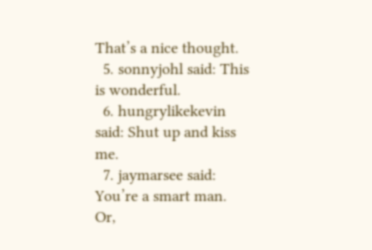That’s a nice thought.
  5. sonnyjohl said: This is wonderful.
  6. hungrylikekevin said: Shut up and kiss me.
  7. jaymarsee said: You’re a smart man. Or,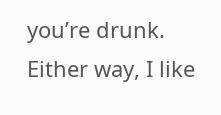you’re drunk. Either way, I like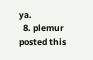ya.
  8. plemur posted this